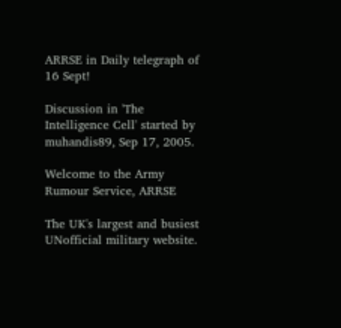ARRSE in Daily telegraph of 16 Sept!

Discussion in 'The Intelligence Cell' started by muhandis89, Sep 17, 2005.

Welcome to the Army Rumour Service, ARRSE

The UK's largest and busiest UNofficial military website.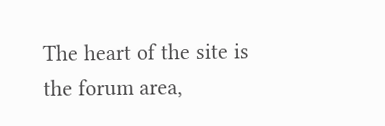The heart of the site is the forum area,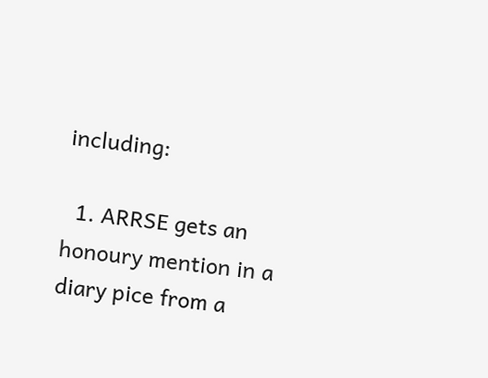including:

  1. ARRSE gets an honoury mention in a diary pice from a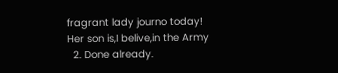fragrant lady journo today! Her son is,I belive,in the Army
  2. Done already.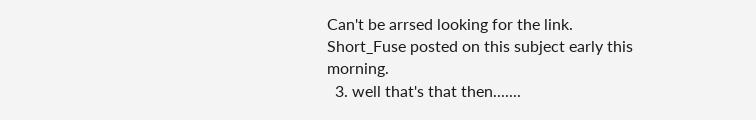Can't be arrsed looking for the link. Short_Fuse posted on this subject early this morning.
  3. well that's that then.......